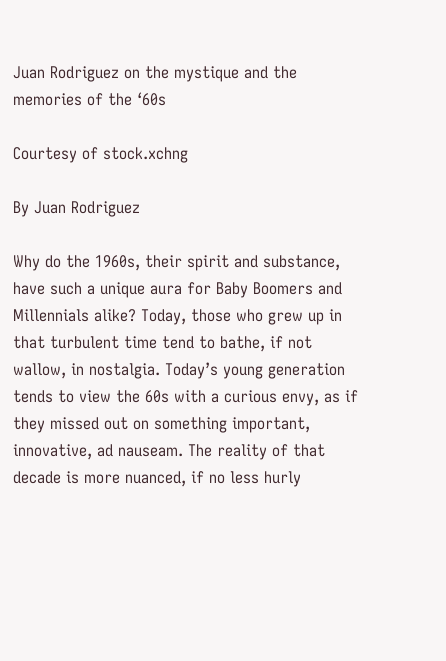Juan Rodriguez on the mystique and the memories of the ‘60s

Courtesy of stock.xchng

By Juan Rodriguez

Why do the 1960s, their spirit and substance, have such a unique aura for Baby Boomers and Millennials alike? Today, those who grew up in that turbulent time tend to bathe, if not wallow, in nostalgia. Today’s young generation tends to view the 60s with a curious envy, as if they missed out on something important, innovative, ad nauseam. The reality of that decade is more nuanced, if no less hurly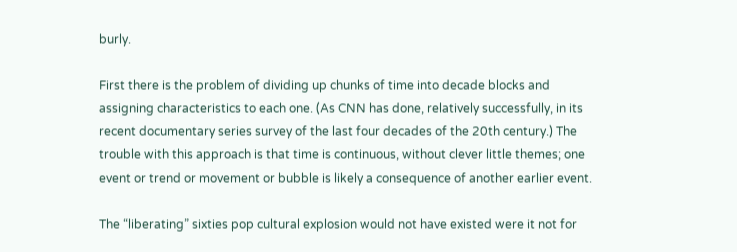burly.

First there is the problem of dividing up chunks of time into decade blocks and assigning characteristics to each one. (As CNN has done, relatively successfully, in its recent documentary series survey of the last four decades of the 20th century.) The trouble with this approach is that time is continuous, without clever little themes; one event or trend or movement or bubble is likely a consequence of another earlier event.

The “liberating” sixties pop cultural explosion would not have existed were it not for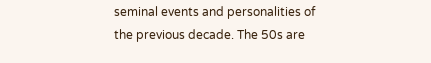seminal events and personalities of the previous decade. The 50s are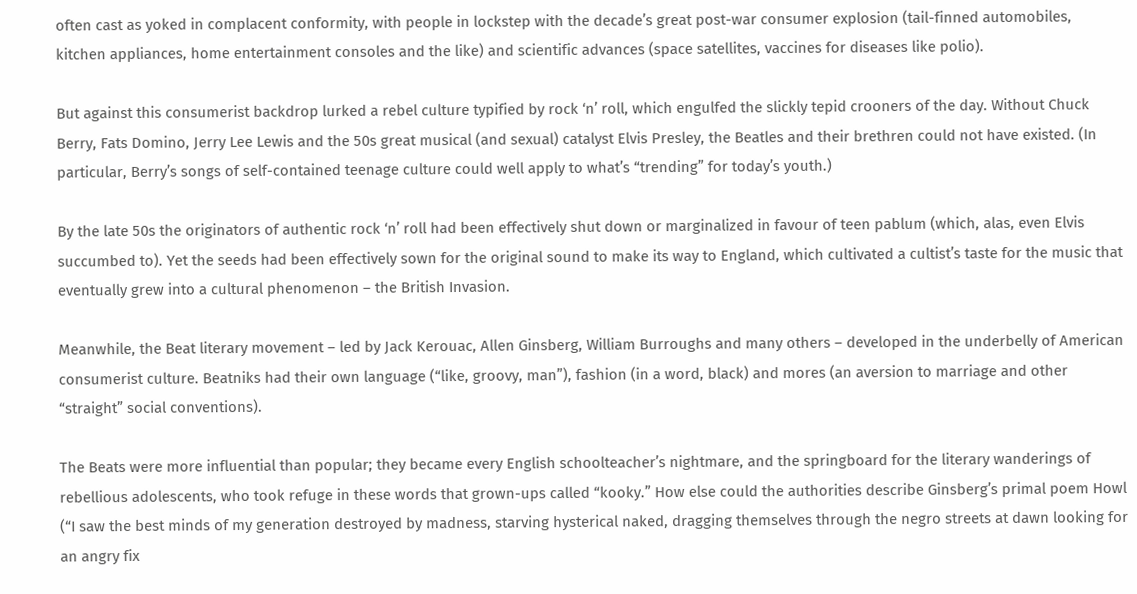often cast as yoked in complacent conformity, with people in lockstep with the decade’s great post-war consumer explosion (tail-finned automobiles, kitchen appliances, home entertainment consoles and the like) and scientific advances (space satellites, vaccines for diseases like polio).

But against this consumerist backdrop lurked a rebel culture typified by rock ‘n’ roll, which engulfed the slickly tepid crooners of the day. Without Chuck Berry, Fats Domino, Jerry Lee Lewis and the 50s great musical (and sexual) catalyst Elvis Presley, the Beatles and their brethren could not have existed. (In particular, Berry’s songs of self-contained teenage culture could well apply to what’s “trending” for today’s youth.)

By the late 50s the originators of authentic rock ‘n’ roll had been effectively shut down or marginalized in favour of teen pablum (which, alas, even Elvis succumbed to). Yet the seeds had been effectively sown for the original sound to make its way to England, which cultivated a cultist’s taste for the music that
eventually grew into a cultural phenomenon – the British Invasion.

Meanwhile, the Beat literary movement – led by Jack Kerouac, Allen Ginsberg, William Burroughs and many others – developed in the underbelly of American consumerist culture. Beatniks had their own language (“like, groovy, man”), fashion (in a word, black) and mores (an aversion to marriage and other “straight” social conventions).

The Beats were more influential than popular; they became every English schoolteacher’s nightmare, and the springboard for the literary wanderings of rebellious adolescents, who took refuge in these words that grown-ups called “kooky.” How else could the authorities describe Ginsberg’s primal poem Howl (“I saw the best minds of my generation destroyed by madness, starving hysterical naked, dragging themselves through the negro streets at dawn looking for an angry fix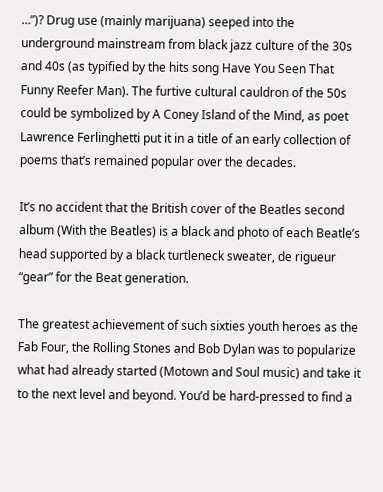…”)? Drug use (mainly marijuana) seeped into the underground mainstream from black jazz culture of the 30s and 40s (as typified by the hits song Have You Seen That Funny Reefer Man). The furtive cultural cauldron of the 50s could be symbolized by A Coney Island of the Mind, as poet Lawrence Ferlinghetti put it in a title of an early collection of poems that’s remained popular over the decades.

It’s no accident that the British cover of the Beatles second album (With the Beatles) is a black and photo of each Beatle’s head supported by a black turtleneck sweater, de rigueur “gear” for the Beat generation.

The greatest achievement of such sixties youth heroes as the Fab Four, the Rolling Stones and Bob Dylan was to popularize what had already started (Motown and Soul music) and take it to the next level and beyond. You’d be hard-pressed to find a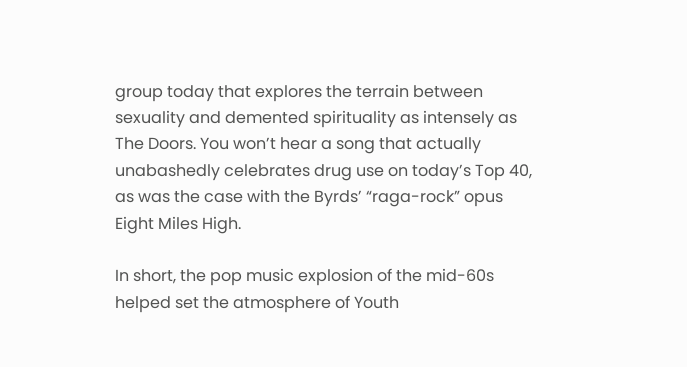group today that explores the terrain between sexuality and demented spirituality as intensely as The Doors. You won’t hear a song that actually unabashedly celebrates drug use on today’s Top 40, as was the case with the Byrds’ “raga-rock” opus Eight Miles High.

In short, the pop music explosion of the mid-60s helped set the atmosphere of Youth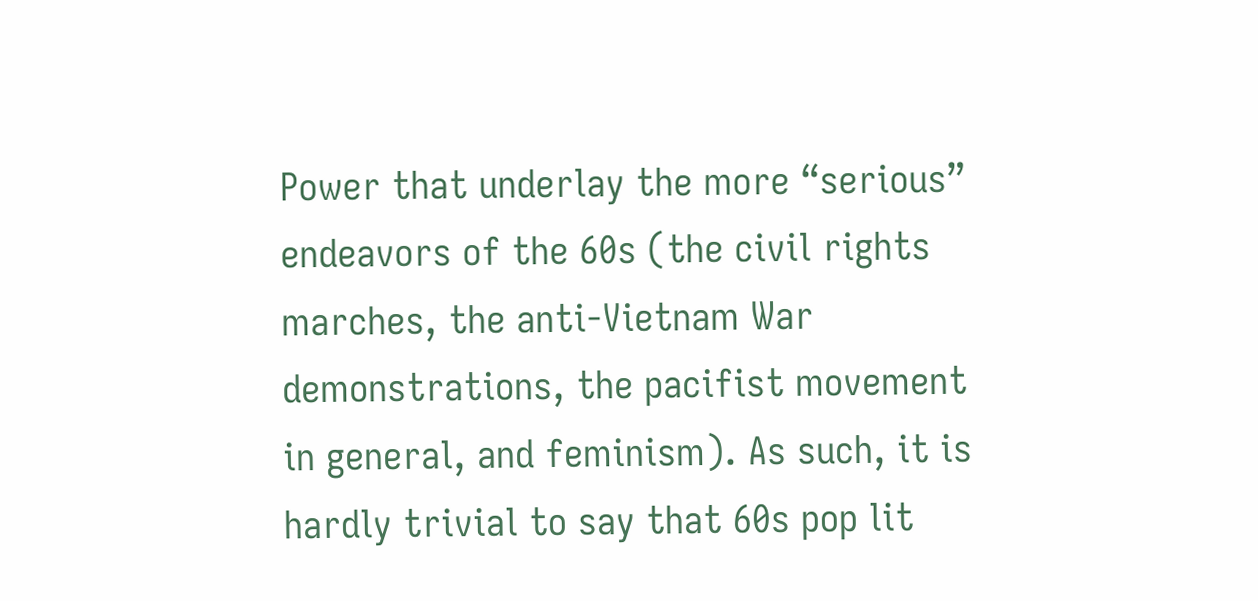Power that underlay the more “serious” endeavors of the 60s (the civil rights marches, the anti-Vietnam War demonstrations, the pacifist movement in general, and feminism). As such, it is hardly trivial to say that 60s pop lit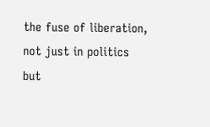the fuse of liberation, not just in politics but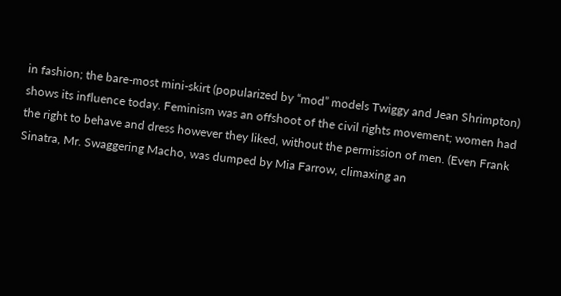in fashion; the bare-most mini-skirt (popularized by “mod” models Twiggy and Jean Shrimpton) shows its influence today. Feminism was an offshoot of the civil rights movement; women had the right to behave and dress however they liked, without the permission of men. (Even Frank Sinatra, Mr. Swaggering Macho, was dumped by Mia Farrow, climaxing an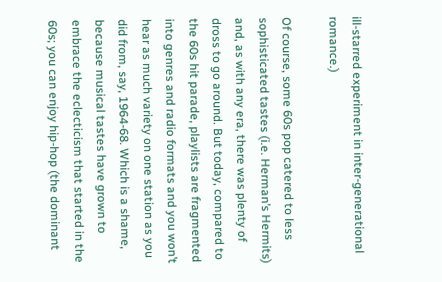ill-starred experiment in inter-generational romance.)

Of course, some 60s pop catered to less sophisticated tastes (i.e. Herman’s Hermits) and, as with any era, there was plenty of dross to go around. But today, compared to the 60s hit parade, playlists are fragmented into genres and radio formats and you won’t hear as much variety on one station as you did from, say, 1964-68. Which is a shame, because musical tastes have grown to embrace the eclecticism that started in the 60s; you can enjoy hip-hop (the dominant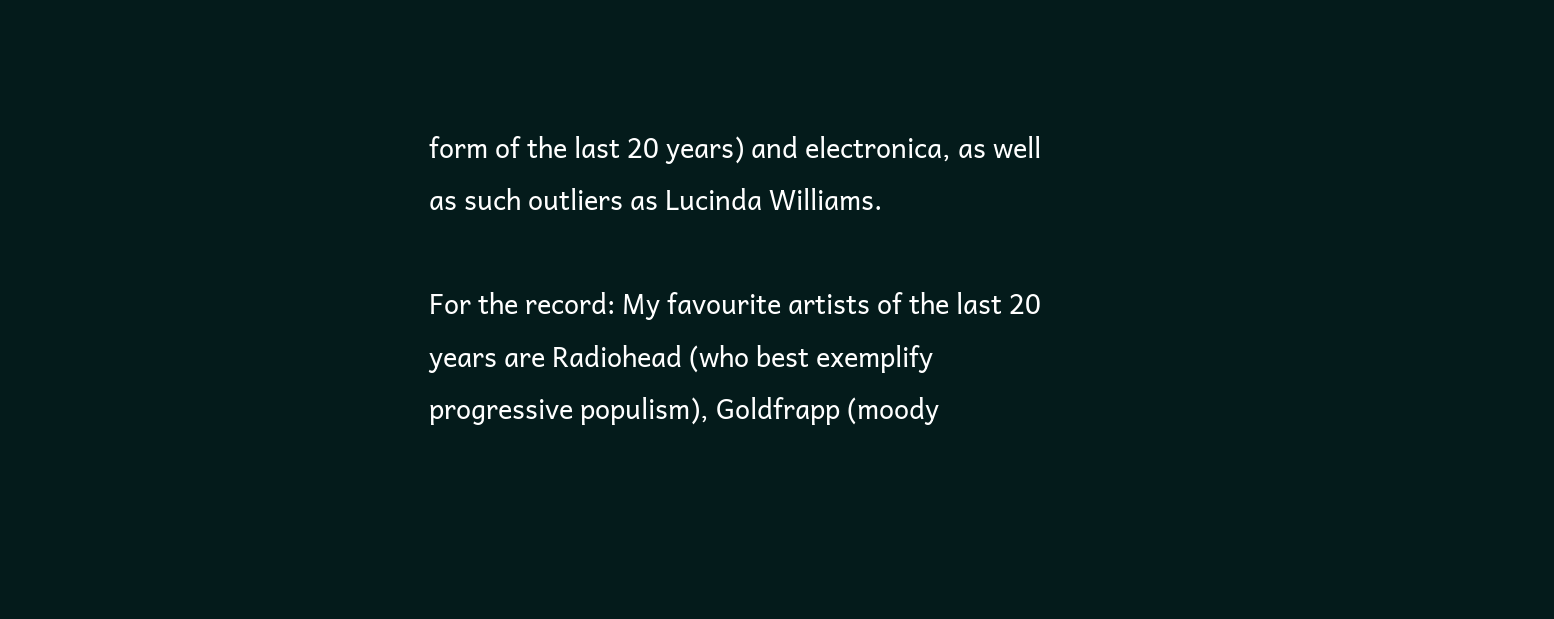form of the last 20 years) and electronica, as well as such outliers as Lucinda Williams.

For the record: My favourite artists of the last 20 years are Radiohead (who best exemplify progressive populism), Goldfrapp (moody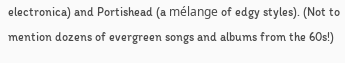electronica) and Portishead (a mélange of edgy styles). (Not to mention dozens of evergreen songs and albums from the 60s!)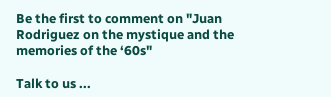Be the first to comment on "Juan Rodriguez on the mystique and the memories of the ‘60s"

Talk to us ...